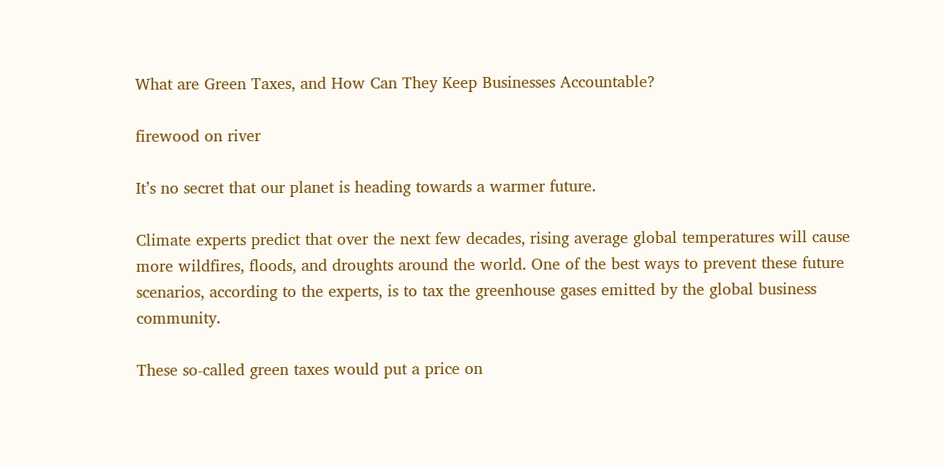What are Green Taxes, and How Can They Keep Businesses Accountable?

firewood on river

It’s no secret that our planet is heading towards a warmer future.

Climate experts predict that over the next few decades, rising average global temperatures will cause more wildfires, floods, and droughts around the world. One of the best ways to prevent these future scenarios, according to the experts, is to tax the greenhouse gases emitted by the global business community.

These so-called green taxes would put a price on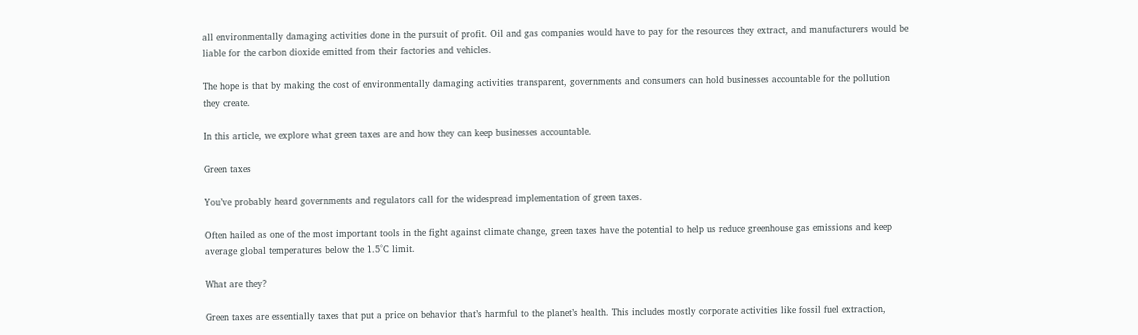all environmentally damaging activities done in the pursuit of profit. Oil and gas companies would have to pay for the resources they extract, and manufacturers would be liable for the carbon dioxide emitted from their factories and vehicles.

The hope is that by making the cost of environmentally damaging activities transparent, governments and consumers can hold businesses accountable for the pollution they create.

In this article, we explore what green taxes are and how they can keep businesses accountable.

Green taxes

You’ve probably heard governments and regulators call for the widespread implementation of green taxes.

Often hailed as one of the most important tools in the fight against climate change, green taxes have the potential to help us reduce greenhouse gas emissions and keep average global temperatures below the 1.5°C limit.

What are they?

Green taxes are essentially taxes that put a price on behavior that’s harmful to the planet’s health. This includes mostly corporate activities like fossil fuel extraction,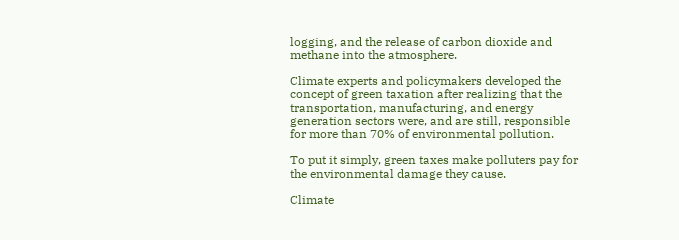logging, and the release of carbon dioxide and methane into the atmosphere.

Climate experts and policymakers developed the concept of green taxation after realizing that the transportation, manufacturing, and energy generation sectors were, and are still, responsible for more than 70% of environmental pollution.

To put it simply, green taxes make polluters pay for the environmental damage they cause.

Climate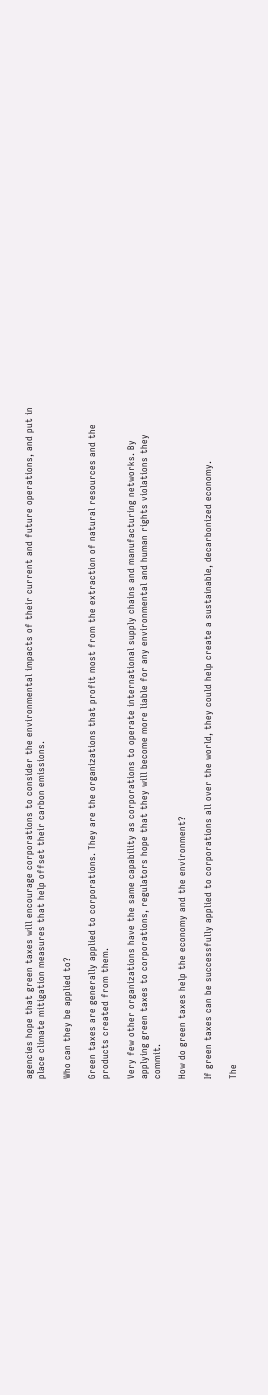agencies hope that green taxes will encourage corporations to consider the environmental impacts of their current and future operations, and put in place climate mitigation measures that help offset their carbon emissions.

Who can they be applied to?

Green taxes are generally applied to corporations. They are the organizations that profit most from the extraction of natural resources and the products created from them.

Very few other organizations have the same capability as corporations to operate international supply chains and manufacturing networks. By applying green taxes to corporations, regulators hope that they will become more liable for any environmental and human rights violations they commit.

How do green taxes help the economy and the environment?

If green taxes can be successfully applied to corporations all over the world, they could help create a sustainable, decarbonized economy.

The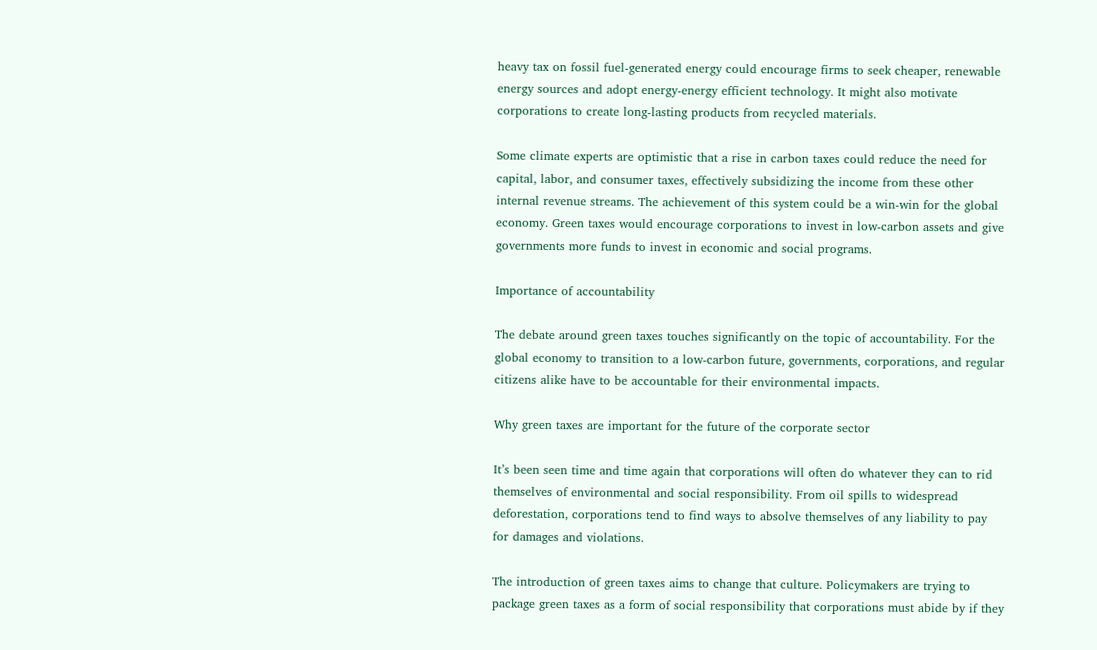heavy tax on fossil fuel-generated energy could encourage firms to seek cheaper, renewable energy sources and adopt energy-energy efficient technology. It might also motivate corporations to create long-lasting products from recycled materials.

Some climate experts are optimistic that a rise in carbon taxes could reduce the need for capital, labor, and consumer taxes, effectively subsidizing the income from these other internal revenue streams. The achievement of this system could be a win-win for the global economy. Green taxes would encourage corporations to invest in low-carbon assets and give governments more funds to invest in economic and social programs.

Importance of accountability

The debate around green taxes touches significantly on the topic of accountability. For the global economy to transition to a low-carbon future, governments, corporations, and regular citizens alike have to be accountable for their environmental impacts.

Why green taxes are important for the future of the corporate sector

It’s been seen time and time again that corporations will often do whatever they can to rid themselves of environmental and social responsibility. From oil spills to widespread deforestation, corporations tend to find ways to absolve themselves of any liability to pay for damages and violations.

The introduction of green taxes aims to change that culture. Policymakers are trying to package green taxes as a form of social responsibility that corporations must abide by if they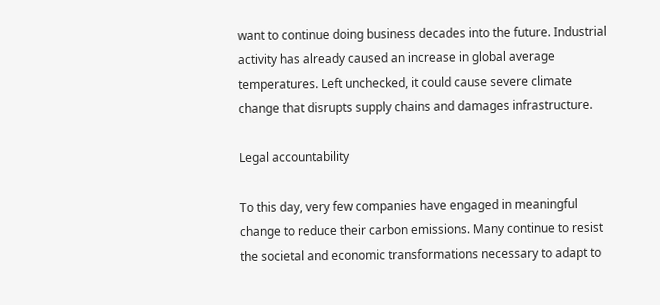want to continue doing business decades into the future. Industrial activity has already caused an increase in global average temperatures. Left unchecked, it could cause severe climate change that disrupts supply chains and damages infrastructure.

Legal accountability

To this day, very few companies have engaged in meaningful change to reduce their carbon emissions. Many continue to resist the societal and economic transformations necessary to adapt to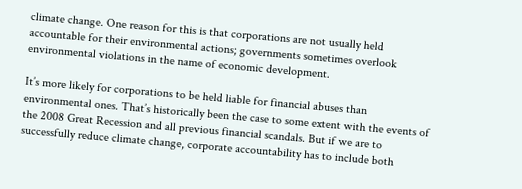climate change. One reason for this is that corporations are not usually held accountable for their environmental actions; governments sometimes overlook environmental violations in the name of economic development.

It’s more likely for corporations to be held liable for financial abuses than environmental ones. That’s historically been the case to some extent with the events of the 2008 Great Recession and all previous financial scandals. But if we are to successfully reduce climate change, corporate accountability has to include both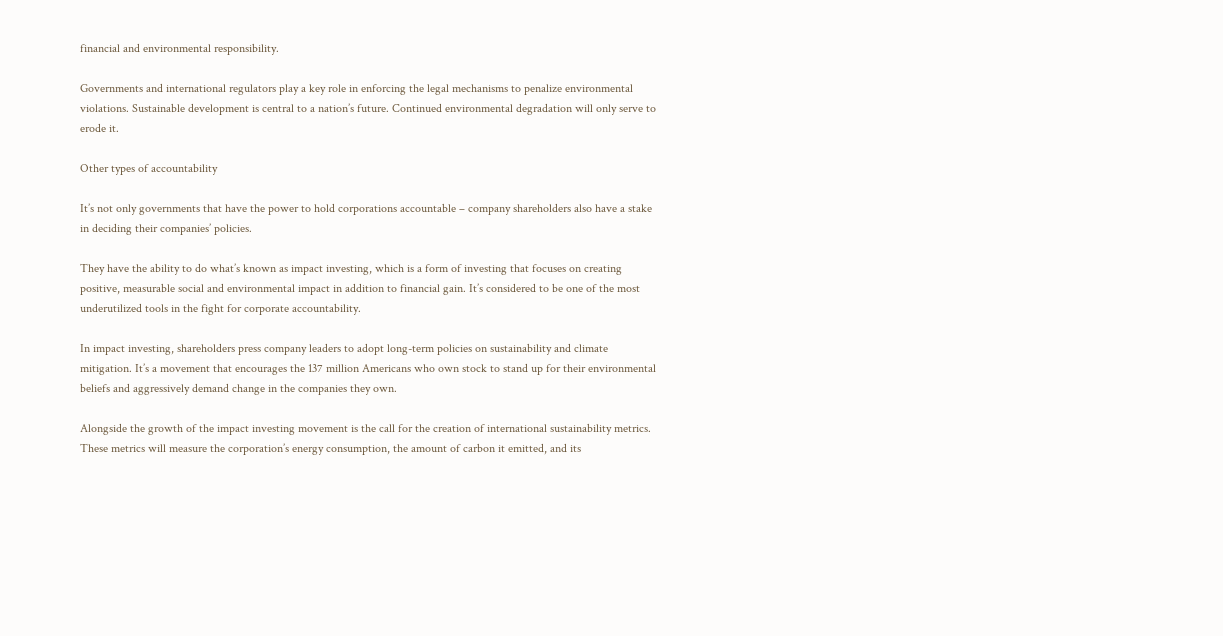financial and environmental responsibility.

Governments and international regulators play a key role in enforcing the legal mechanisms to penalize environmental violations. Sustainable development is central to a nation’s future. Continued environmental degradation will only serve to erode it.

Other types of accountability

It’s not only governments that have the power to hold corporations accountable – company shareholders also have a stake in deciding their companies’ policies.

They have the ability to do what’s known as impact investing, which is a form of investing that focuses on creating positive, measurable social and environmental impact in addition to financial gain. It’s considered to be one of the most underutilized tools in the fight for corporate accountability.

In impact investing, shareholders press company leaders to adopt long-term policies on sustainability and climate mitigation. It’s a movement that encourages the 137 million Americans who own stock to stand up for their environmental beliefs and aggressively demand change in the companies they own.

Alongside the growth of the impact investing movement is the call for the creation of international sustainability metrics. These metrics will measure the corporation’s energy consumption, the amount of carbon it emitted, and its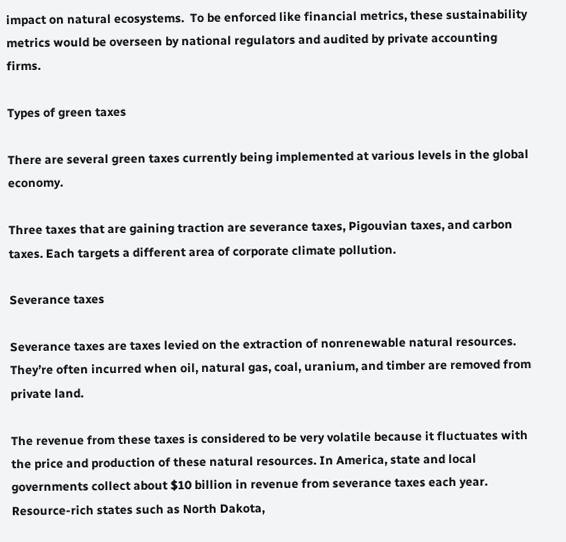impact on natural ecosystems.  To be enforced like financial metrics, these sustainability metrics would be overseen by national regulators and audited by private accounting firms.

Types of green taxes

There are several green taxes currently being implemented at various levels in the global economy.

Three taxes that are gaining traction are severance taxes, Pigouvian taxes, and carbon taxes. Each targets a different area of corporate climate pollution.

Severance taxes

Severance taxes are taxes levied on the extraction of nonrenewable natural resources. They’re often incurred when oil, natural gas, coal, uranium, and timber are removed from private land.

The revenue from these taxes is considered to be very volatile because it fluctuates with the price and production of these natural resources. In America, state and local governments collect about $10 billion in revenue from severance taxes each year. Resource-rich states such as North Dakota,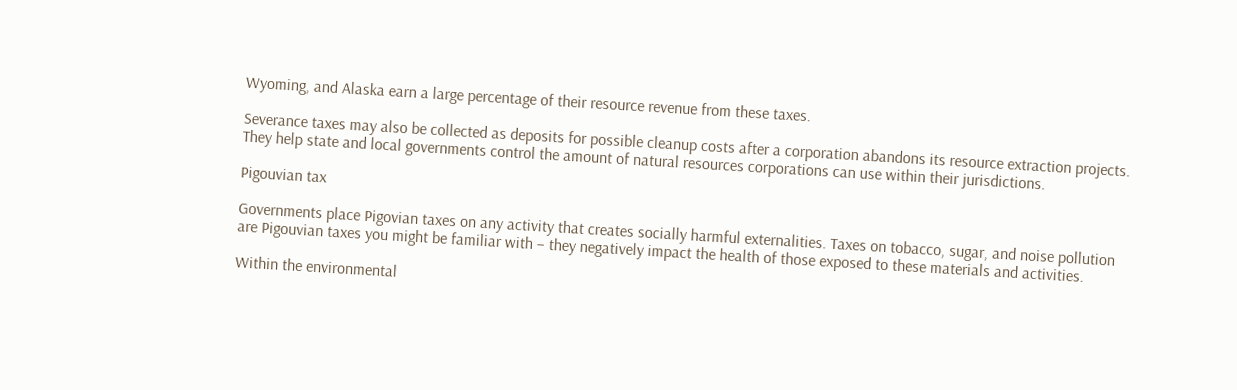Wyoming, and Alaska earn a large percentage of their resource revenue from these taxes.

Severance taxes may also be collected as deposits for possible cleanup costs after a corporation abandons its resource extraction projects. They help state and local governments control the amount of natural resources corporations can use within their jurisdictions.

Pigouvian tax

Governments place Pigovian taxes on any activity that creates socially harmful externalities. Taxes on tobacco, sugar, and noise pollution are Pigouvian taxes you might be familiar with – they negatively impact the health of those exposed to these materials and activities.

Within the environmental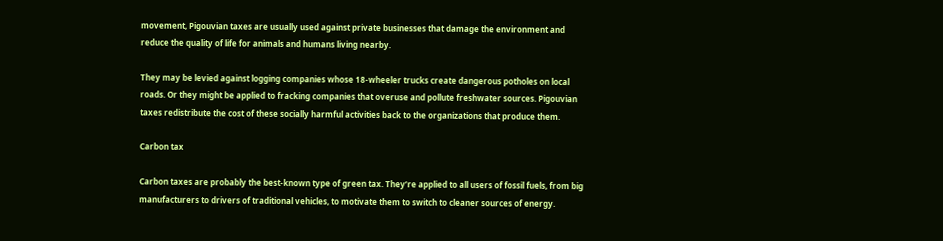movement, Pigouvian taxes are usually used against private businesses that damage the environment and reduce the quality of life for animals and humans living nearby.

They may be levied against logging companies whose 18-wheeler trucks create dangerous potholes on local roads. Or they might be applied to fracking companies that overuse and pollute freshwater sources. Pigouvian taxes redistribute the cost of these socially harmful activities back to the organizations that produce them.

Carbon tax

Carbon taxes are probably the best-known type of green tax. They’re applied to all users of fossil fuels, from big manufacturers to drivers of traditional vehicles, to motivate them to switch to cleaner sources of energy.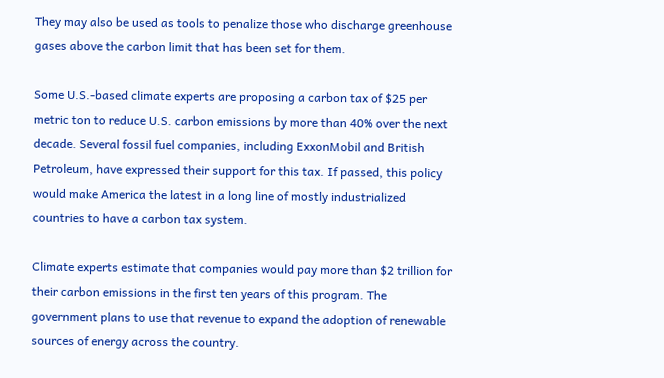They may also be used as tools to penalize those who discharge greenhouse gases above the carbon limit that has been set for them.

Some U.S.-based climate experts are proposing a carbon tax of $25 per metric ton to reduce U.S. carbon emissions by more than 40% over the next decade. Several fossil fuel companies, including ExxonMobil and British Petroleum, have expressed their support for this tax. If passed, this policy would make America the latest in a long line of mostly industrialized countries to have a carbon tax system.

Climate experts estimate that companies would pay more than $2 trillion for their carbon emissions in the first ten years of this program. The government plans to use that revenue to expand the adoption of renewable sources of energy across the country.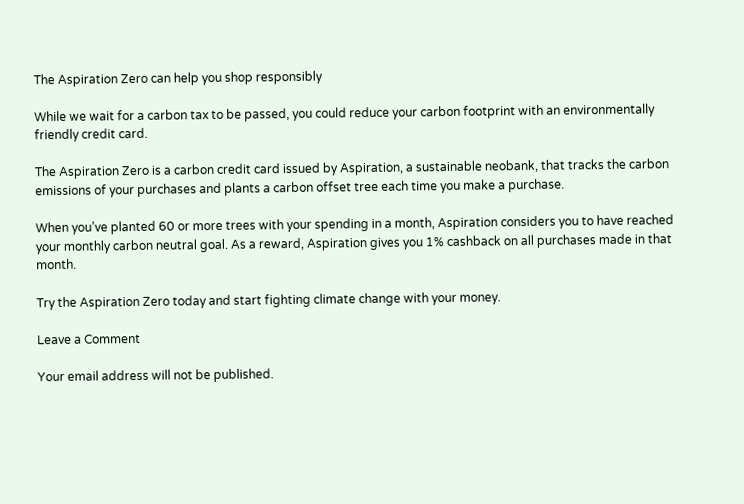The Aspiration Zero can help you shop responsibly

While we wait for a carbon tax to be passed, you could reduce your carbon footprint with an environmentally friendly credit card.

The Aspiration Zero is a carbon credit card issued by Aspiration, a sustainable neobank, that tracks the carbon emissions of your purchases and plants a carbon offset tree each time you make a purchase.

When you’ve planted 60 or more trees with your spending in a month, Aspiration considers you to have reached your monthly carbon neutral goal. As a reward, Aspiration gives you 1% cashback on all purchases made in that month.

Try the Aspiration Zero today and start fighting climate change with your money.

Leave a Comment

Your email address will not be published.